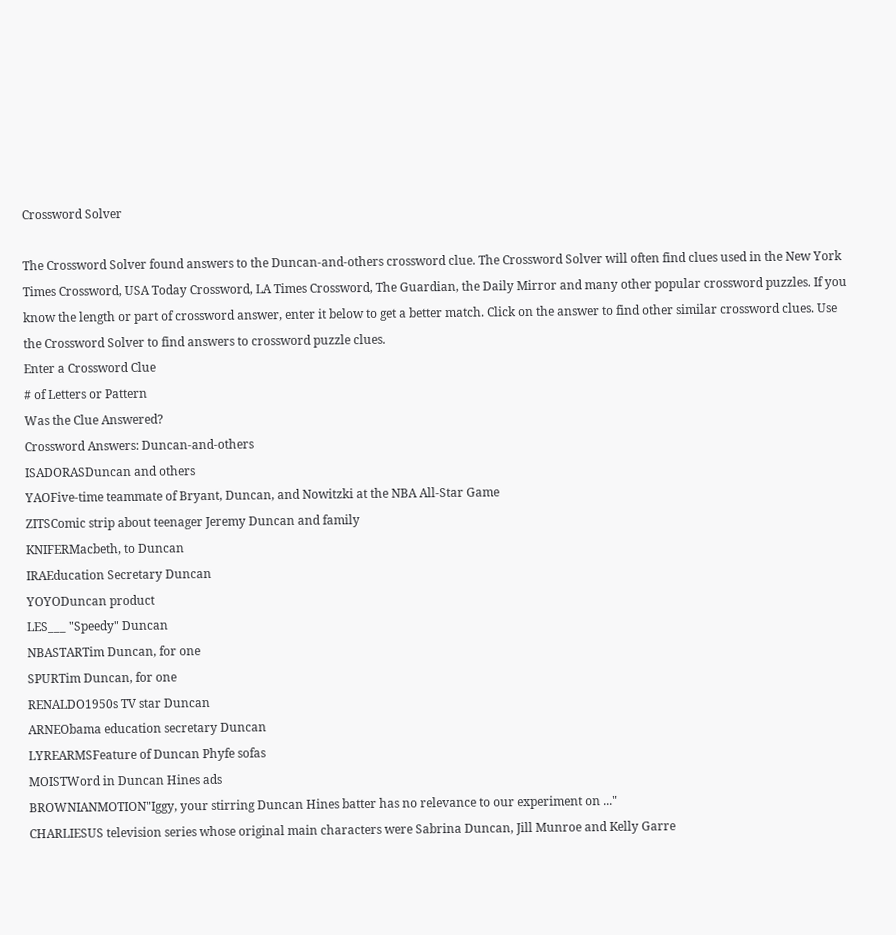Crossword Solver

The Crossword Solver found answers to the Duncan-and-others crossword clue. The Crossword Solver will often find clues used in the New York Times Crossword, USA Today Crossword, LA Times Crossword, The Guardian, the Daily Mirror and many other popular crossword puzzles. If you know the length or part of crossword answer, enter it below to get a better match. Click on the answer to find other similar crossword clues. Use the Crossword Solver to find answers to crossword puzzle clues.
Enter a Crossword Clue
# of Letters or Pattern
Was the Clue Answered?
Crossword Answers: Duncan-and-others
ISADORASDuncan and others
YAOFive-time teammate of Bryant, Duncan, and Nowitzki at the NBA All-Star Game
ZITSComic strip about teenager Jeremy Duncan and family
KNIFERMacbeth, to Duncan
IRAEducation Secretary Duncan
YOYODuncan product
LES___ "Speedy" Duncan
NBASTARTim Duncan, for one
SPURTim Duncan, for one
RENALDO1950s TV star Duncan
ARNEObama education secretary Duncan
LYREARMSFeature of Duncan Phyfe sofas
MOISTWord in Duncan Hines ads
BROWNIANMOTION"Iggy, your stirring Duncan Hines batter has no relevance to our experiment on ..."
CHARLIESUS television series whose original main characters were Sabrina Duncan, Jill Munroe and Kelly Garre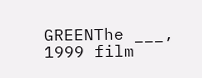GREENThe ___, 1999 film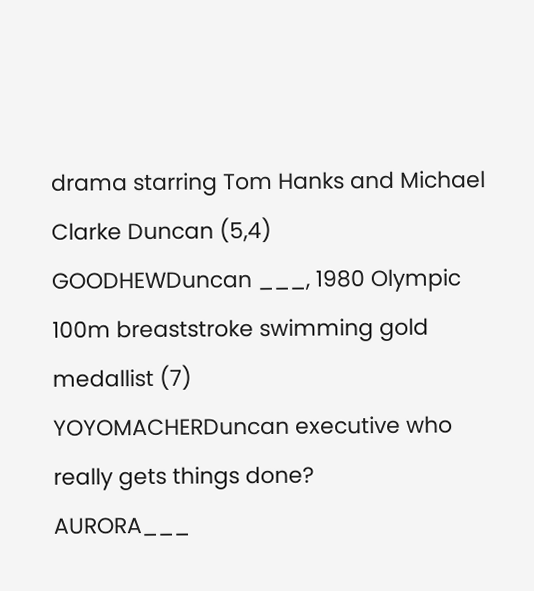drama starring Tom Hanks and Michael Clarke Duncan (5,4)
GOODHEWDuncan ___, 1980 Olympic 100m breaststroke swimming gold medallist (7)
YOYOMACHERDuncan executive who really gets things done?
AURORA___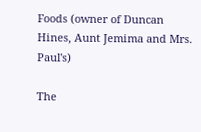Foods (owner of Duncan Hines, Aunt Jemima and Mrs. Paul's)

The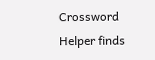Crossword Helper finds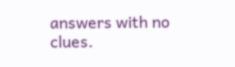answers with no clues.